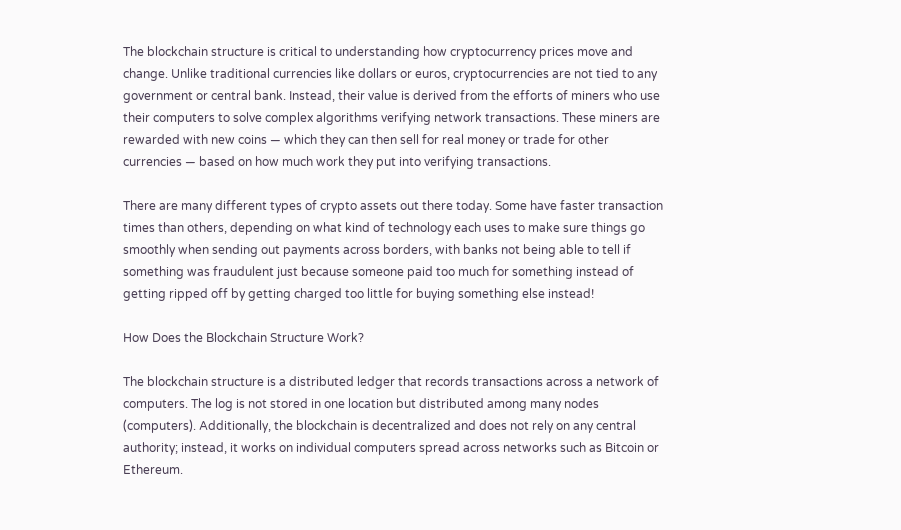The blockchain structure is critical to understanding how cryptocurrency prices move and change. Unlike traditional currencies like dollars or euros, cryptocurrencies are not tied to any government or central bank. Instead, their value is derived from the efforts of miners who use their computers to solve complex algorithms verifying network transactions. These miners are rewarded with new coins — which they can then sell for real money or trade for other currencies — based on how much work they put into verifying transactions.

There are many different types of crypto assets out there today. Some have faster transaction times than others, depending on what kind of technology each uses to make sure things go smoothly when sending out payments across borders, with banks not being able to tell if something was fraudulent just because someone paid too much for something instead of getting ripped off by getting charged too little for buying something else instead!

How Does the Blockchain Structure Work?

The blockchain structure is a distributed ledger that records transactions across a network of computers. The log is not stored in one location but distributed among many nodes (computers). Additionally, the blockchain is decentralized and does not rely on any central authority; instead, it works on individual computers spread across networks such as Bitcoin or Ethereum.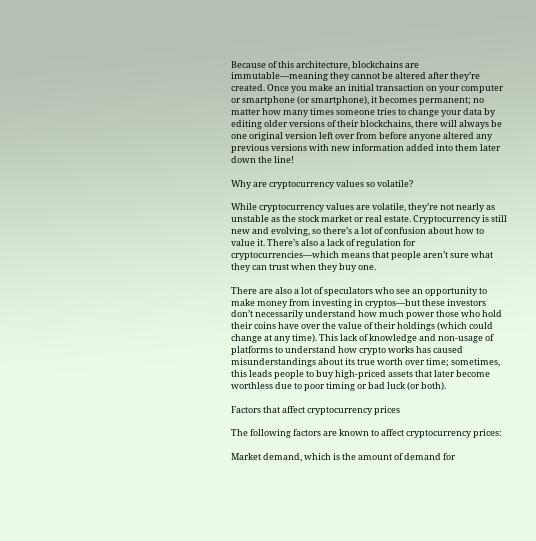Because of this architecture, blockchains are immutable—meaning they cannot be altered after they’re created. Once you make an initial transaction on your computer or smartphone (or smartphone), it becomes permanent; no matter how many times someone tries to change your data by editing older versions of their blockchains, there will always be one original version left over from before anyone altered any previous versions with new information added into them later down the line!

Why are cryptocurrency values so volatile?

While cryptocurrency values are volatile, they’re not nearly as unstable as the stock market or real estate. Cryptocurrency is still new and evolving, so there’s a lot of confusion about how to value it. There’s also a lack of regulation for cryptocurrencies—which means that people aren’t sure what they can trust when they buy one.

There are also a lot of speculators who see an opportunity to make money from investing in cryptos—but these investors don’t necessarily understand how much power those who hold their coins have over the value of their holdings (which could change at any time). This lack of knowledge and non-usage of platforms to understand how crypto works has caused misunderstandings about its true worth over time; sometimes, this leads people to buy high-priced assets that later become worthless due to poor timing or bad luck (or both).

Factors that affect cryptocurrency prices

The following factors are known to affect cryptocurrency prices:

Market demand, which is the amount of demand for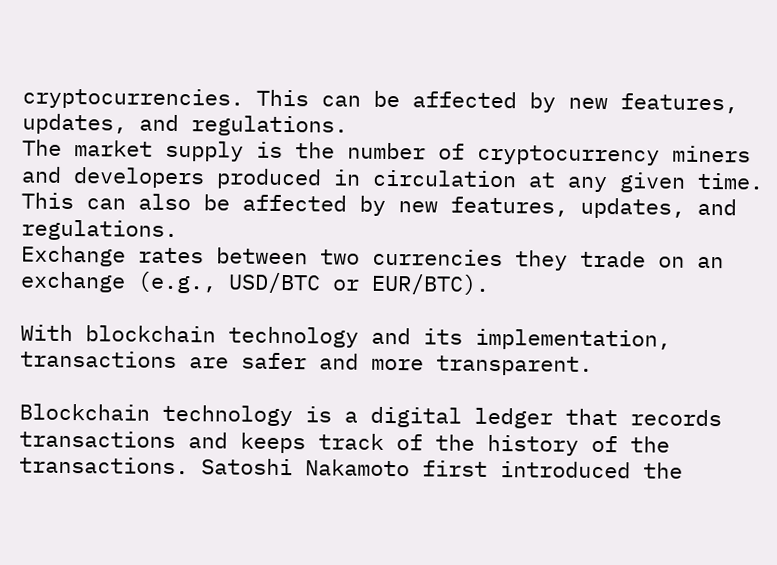cryptocurrencies. This can be affected by new features, updates, and regulations.
The market supply is the number of cryptocurrency miners and developers produced in circulation at any given time. This can also be affected by new features, updates, and regulations.
Exchange rates between two currencies they trade on an exchange (e.g., USD/BTC or EUR/BTC).

With blockchain technology and its implementation, transactions are safer and more transparent.

Blockchain technology is a digital ledger that records transactions and keeps track of the history of the transactions. Satoshi Nakamoto first introduced the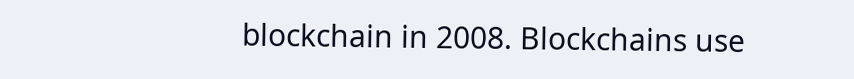blockchain in 2008. Blockchains use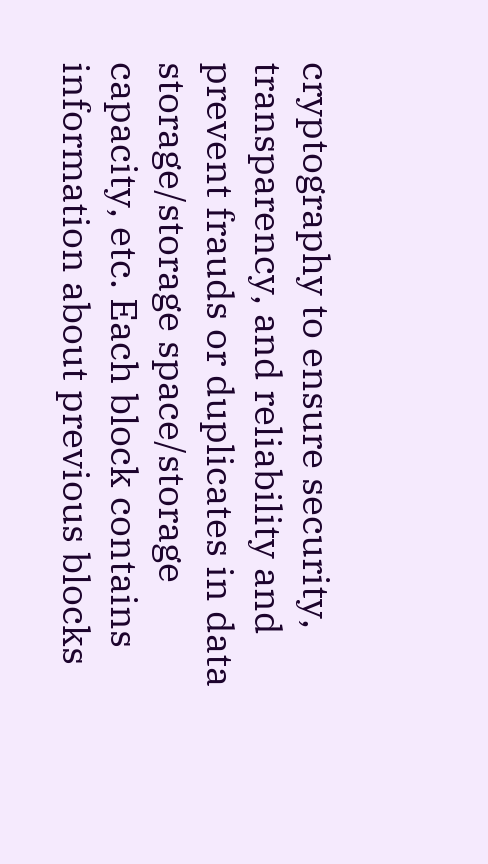cryptography to ensure security, transparency, and reliability and prevent frauds or duplicates in data storage/storage space/storage capacity, etc. Each block contains information about previous blocks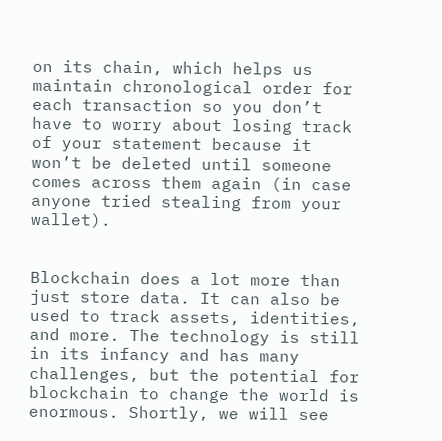on its chain, which helps us maintain chronological order for each transaction so you don’t have to worry about losing track of your statement because it won’t be deleted until someone comes across them again (in case anyone tried stealing from your wallet).


Blockchain does a lot more than just store data. It can also be used to track assets, identities, and more. The technology is still in its infancy and has many challenges, but the potential for blockchain to change the world is enormous. Shortly, we will see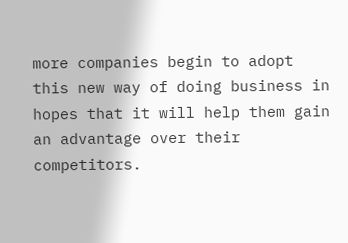more companies begin to adopt this new way of doing business in hopes that it will help them gain an advantage over their competitors.